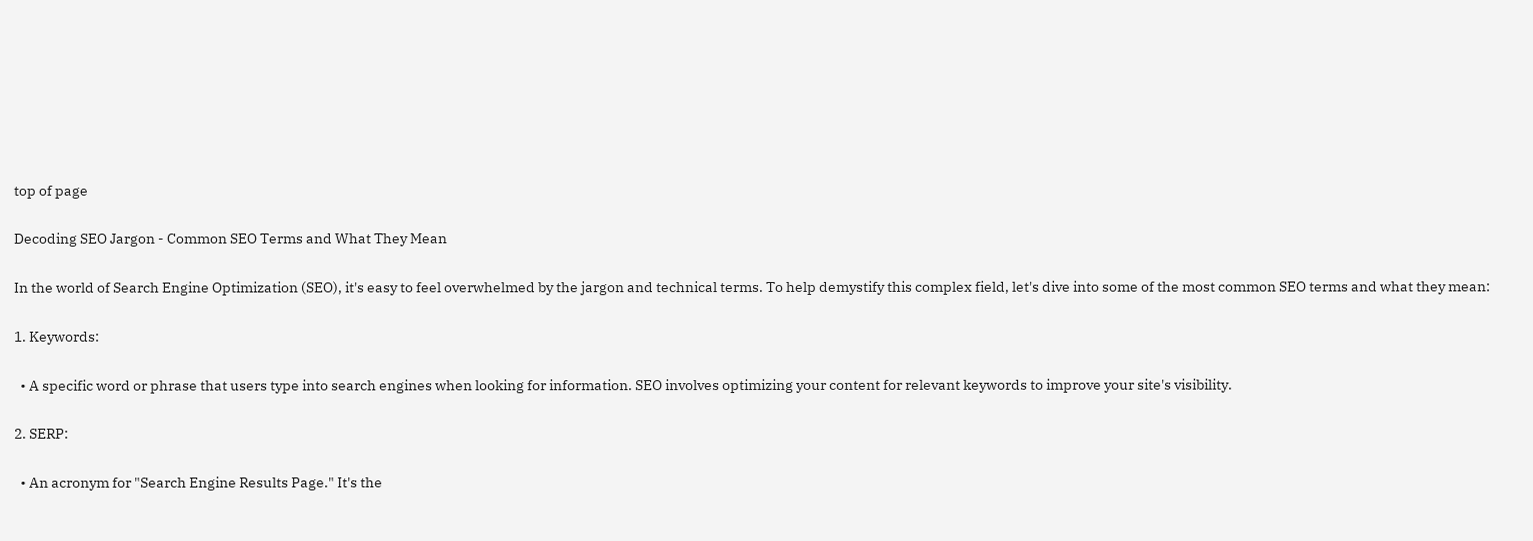top of page

Decoding SEO Jargon - Common SEO Terms and What They Mean

In the world of Search Engine Optimization (SEO), it's easy to feel overwhelmed by the jargon and technical terms. To help demystify this complex field, let's dive into some of the most common SEO terms and what they mean:

1. Keywords:

  • A specific word or phrase that users type into search engines when looking for information. SEO involves optimizing your content for relevant keywords to improve your site's visibility.

2. SERP:

  • An acronym for "Search Engine Results Page." It's the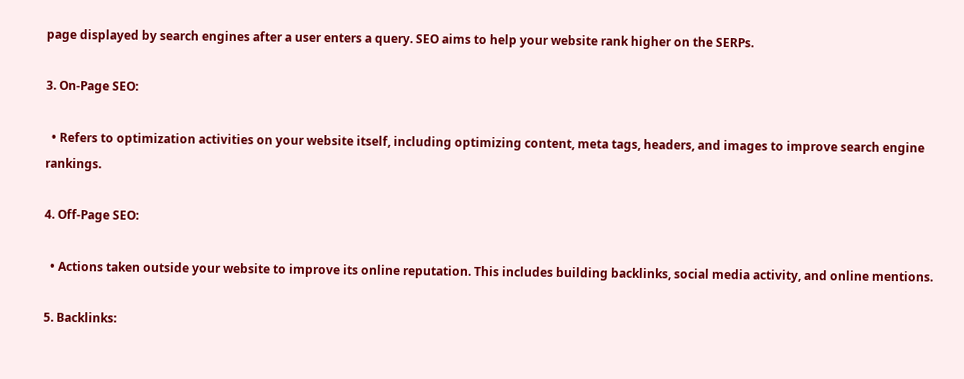page displayed by search engines after a user enters a query. SEO aims to help your website rank higher on the SERPs.

3. On-Page SEO:

  • Refers to optimization activities on your website itself, including optimizing content, meta tags, headers, and images to improve search engine rankings.

4. Off-Page SEO:

  • Actions taken outside your website to improve its online reputation. This includes building backlinks, social media activity, and online mentions.

5. Backlinks: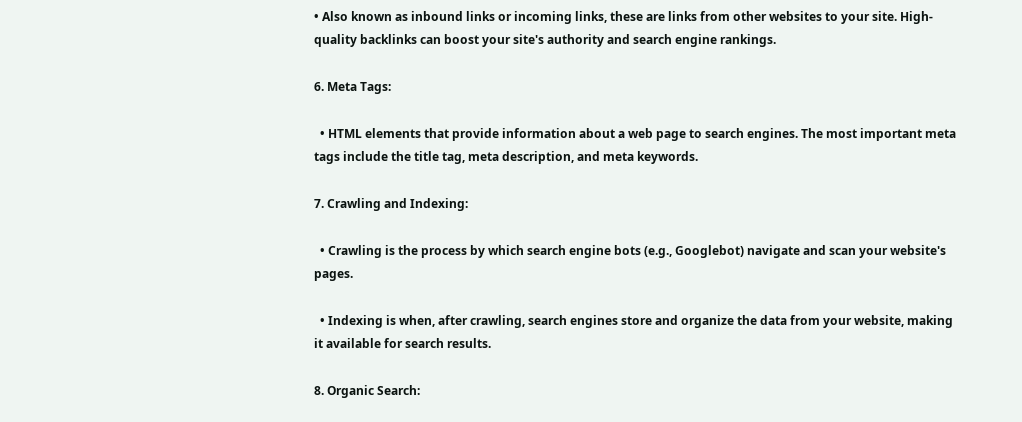• Also known as inbound links or incoming links, these are links from other websites to your site. High-quality backlinks can boost your site's authority and search engine rankings.

6. Meta Tags:

  • HTML elements that provide information about a web page to search engines. The most important meta tags include the title tag, meta description, and meta keywords.

7. Crawling and Indexing:

  • Crawling is the process by which search engine bots (e.g., Googlebot) navigate and scan your website's pages.

  • Indexing is when, after crawling, search engines store and organize the data from your website, making it available for search results.

8. Organic Search: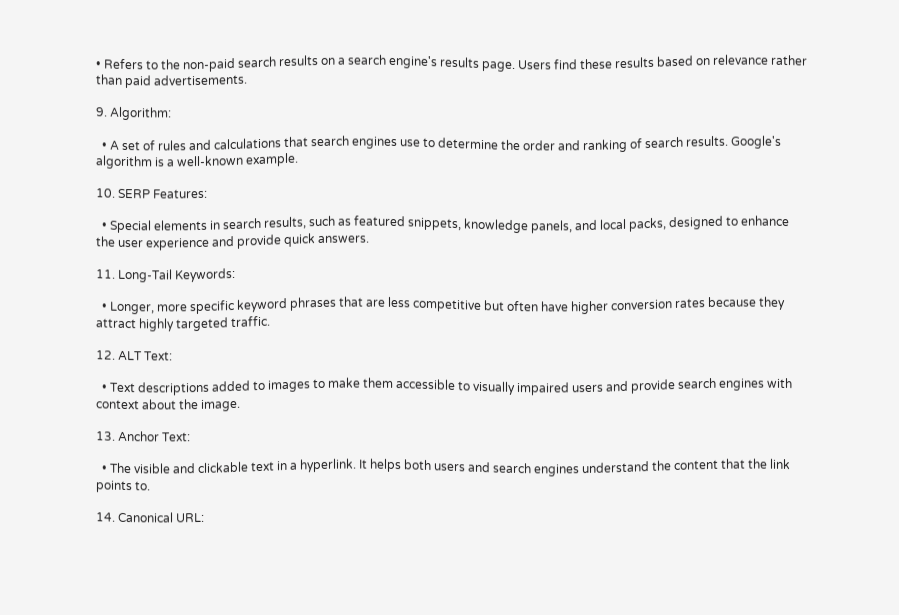• Refers to the non-paid search results on a search engine's results page. Users find these results based on relevance rather than paid advertisements.

9. Algorithm:

  • A set of rules and calculations that search engines use to determine the order and ranking of search results. Google's algorithm is a well-known example.

10. SERP Features:

  • Special elements in search results, such as featured snippets, knowledge panels, and local packs, designed to enhance the user experience and provide quick answers.

11. Long-Tail Keywords:

  • Longer, more specific keyword phrases that are less competitive but often have higher conversion rates because they attract highly targeted traffic.

12. ALT Text:

  • Text descriptions added to images to make them accessible to visually impaired users and provide search engines with context about the image.

13. Anchor Text:

  • The visible and clickable text in a hyperlink. It helps both users and search engines understand the content that the link points to.

14. Canonical URL: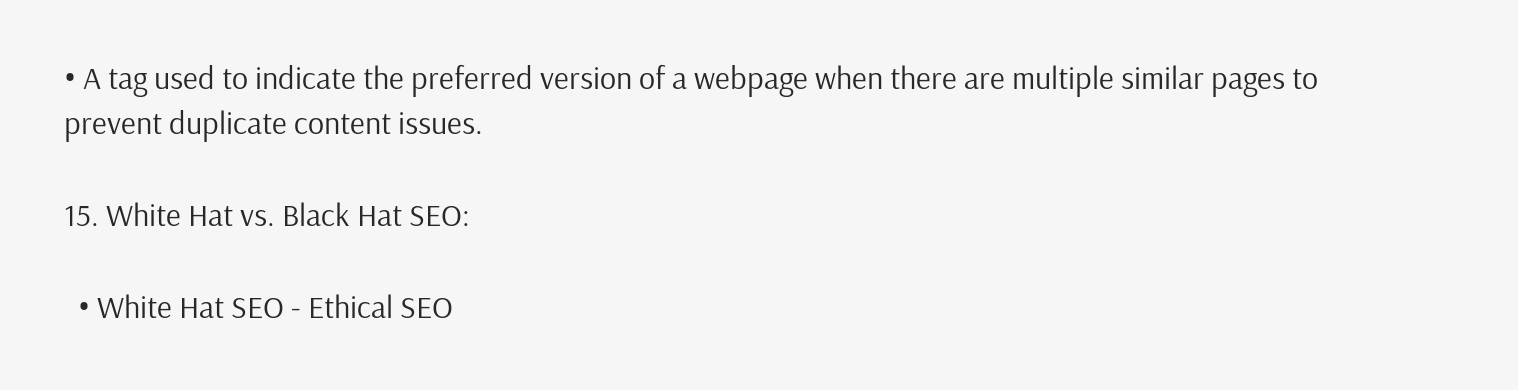• A tag used to indicate the preferred version of a webpage when there are multiple similar pages to prevent duplicate content issues.

15. White Hat vs. Black Hat SEO:

  • White Hat SEO - Ethical SEO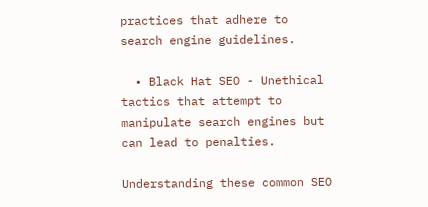practices that adhere to search engine guidelines.

  • Black Hat SEO - Unethical tactics that attempt to manipulate search engines but can lead to penalties.

Understanding these common SEO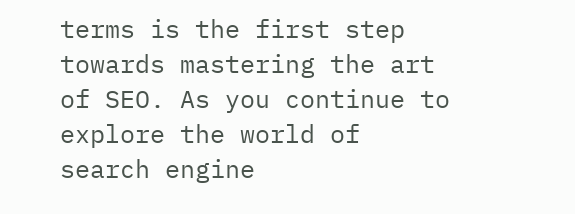terms is the first step towards mastering the art of SEO. As you continue to explore the world of search engine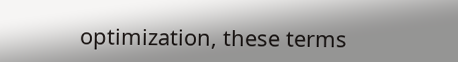optimization, these terms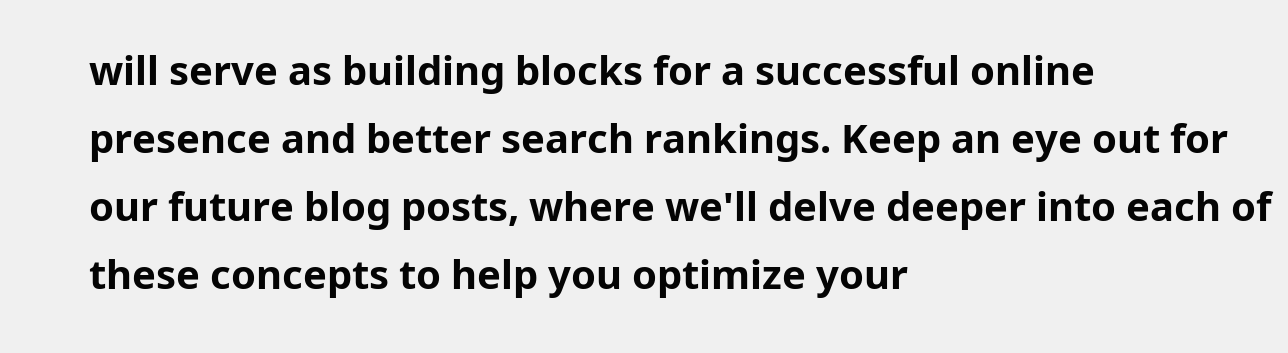will serve as building blocks for a successful online presence and better search rankings. Keep an eye out for our future blog posts, where we'll delve deeper into each of these concepts to help you optimize your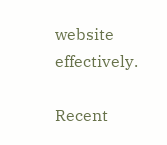website effectively.

Recent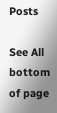Posts

See All
bottom of page